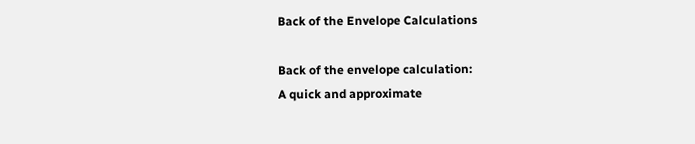Back of the Envelope Calculations

Back of the envelope calculation:
A quick and approximate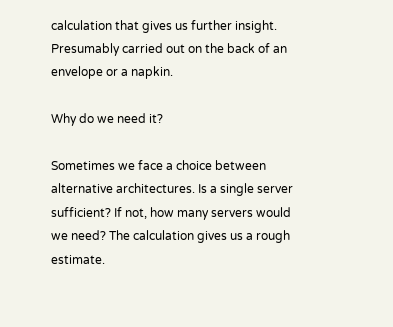calculation that gives us further insight. Presumably carried out on the back of an envelope or a napkin.

Why do we need it?

Sometimes we face a choice between alternative architectures. Is a single server sufficient? If not, how many servers would we need? The calculation gives us a rough estimate.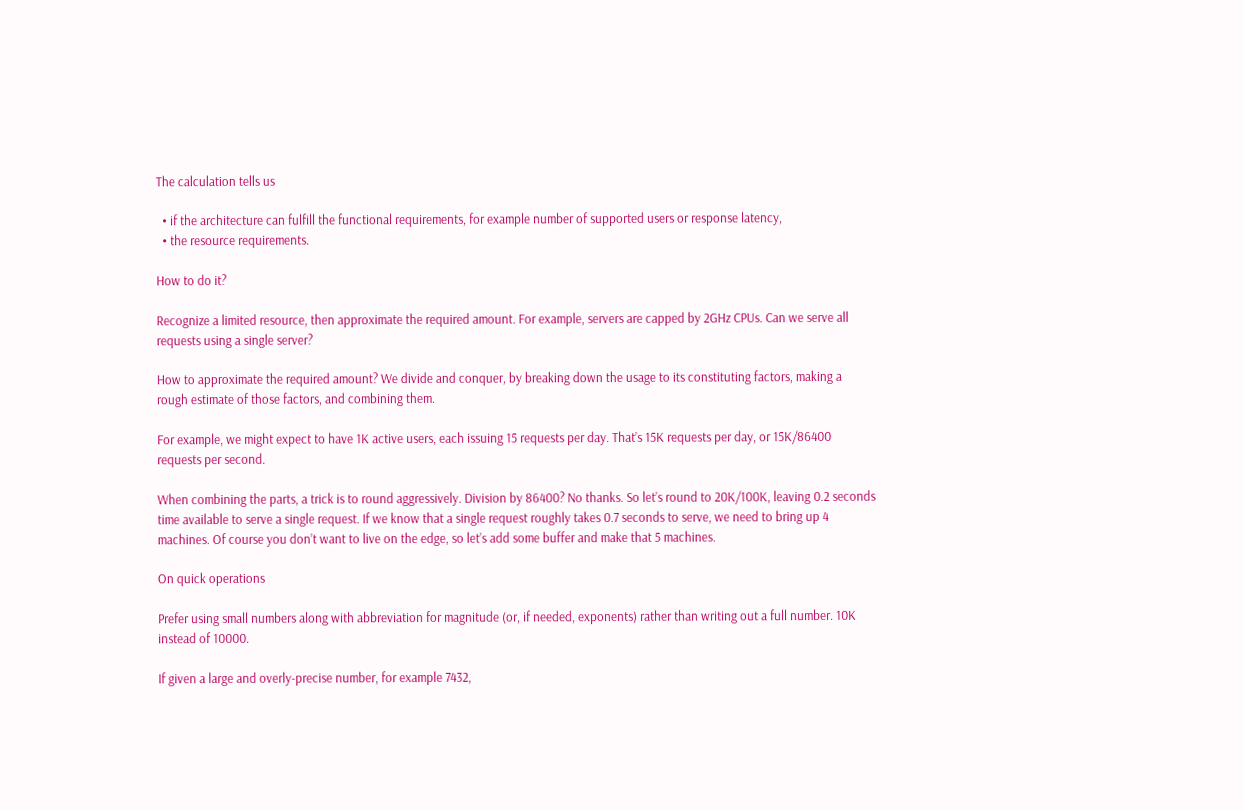The calculation tells us

  • if the architecture can fulfill the functional requirements, for example number of supported users or response latency,
  • the resource requirements.

How to do it?

Recognize a limited resource, then approximate the required amount. For example, servers are capped by 2GHz CPUs. Can we serve all requests using a single server?

How to approximate the required amount? We divide and conquer, by breaking down the usage to its constituting factors, making a rough estimate of those factors, and combining them.

For example, we might expect to have 1K active users, each issuing 15 requests per day. That’s 15K requests per day, or 15K/86400 requests per second.

When combining the parts, a trick is to round aggressively. Division by 86400? No thanks. So let’s round to 20K/100K, leaving 0.2 seconds time available to serve a single request. If we know that a single request roughly takes 0.7 seconds to serve, we need to bring up 4 machines. Of course you don’t want to live on the edge, so let’s add some buffer and make that 5 machines.

On quick operations

Prefer using small numbers along with abbreviation for magnitude (or, if needed, exponents) rather than writing out a full number. 10K instead of 10000.

If given a large and overly-precise number, for example 7432,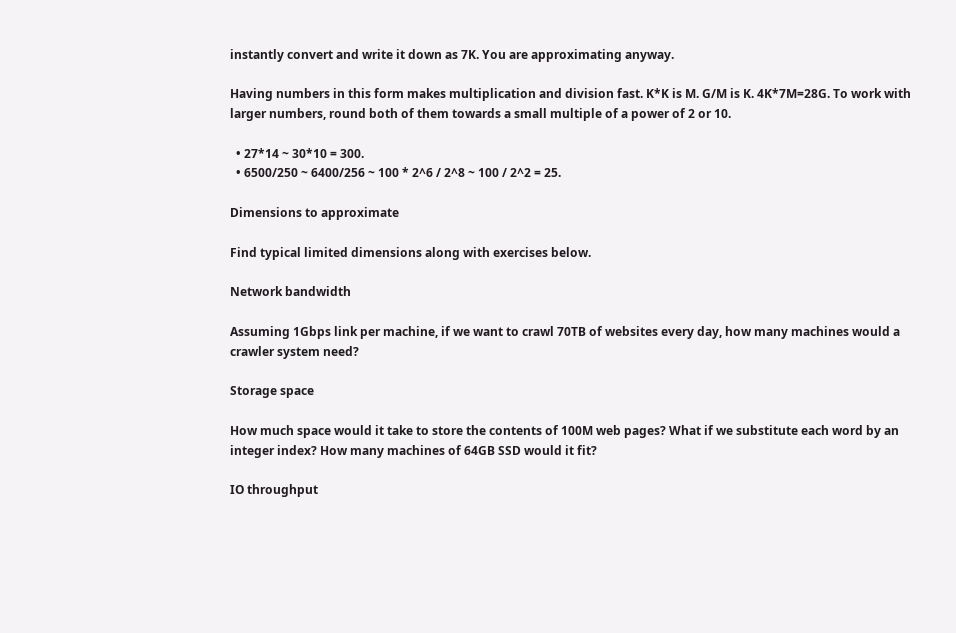instantly convert and write it down as 7K. You are approximating anyway.

Having numbers in this form makes multiplication and division fast. K*K is M. G/M is K. 4K*7M=28G. To work with larger numbers, round both of them towards a small multiple of a power of 2 or 10.

  • 27*14 ~ 30*10 = 300.
  • 6500/250 ~ 6400/256 ~ 100 * 2^6 / 2^8 ~ 100 / 2^2 = 25.

Dimensions to approximate

Find typical limited dimensions along with exercises below.

Network bandwidth

Assuming 1Gbps link per machine, if we want to crawl 70TB of websites every day, how many machines would a crawler system need?

Storage space

How much space would it take to store the contents of 100M web pages? What if we substitute each word by an integer index? How many machines of 64GB SSD would it fit?

IO throughput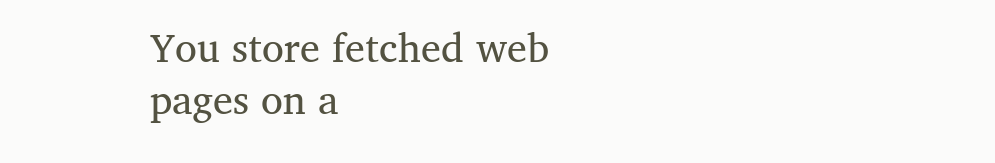You store fetched web pages on a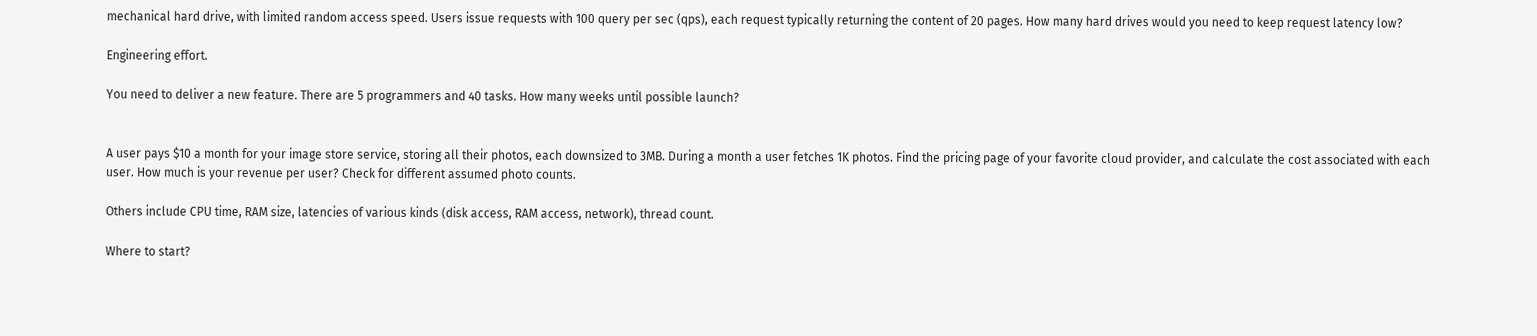mechanical hard drive, with limited random access speed. Users issue requests with 100 query per sec (qps), each request typically returning the content of 20 pages. How many hard drives would you need to keep request latency low?

Engineering effort.

You need to deliver a new feature. There are 5 programmers and 40 tasks. How many weeks until possible launch?


A user pays $10 a month for your image store service, storing all their photos, each downsized to 3MB. During a month a user fetches 1K photos. Find the pricing page of your favorite cloud provider, and calculate the cost associated with each user. How much is your revenue per user? Check for different assumed photo counts.

Others include CPU time, RAM size, latencies of various kinds (disk access, RAM access, network), thread count.

Where to start?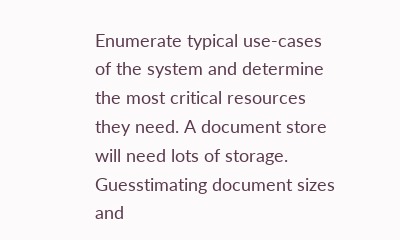Enumerate typical use-cases of the system and determine the most critical resources they need. A document store will need lots of storage. Guesstimating document sizes and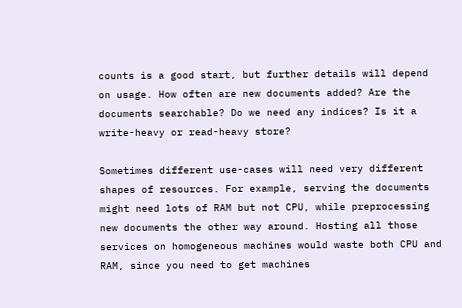counts is a good start, but further details will depend on usage. How often are new documents added? Are the documents searchable? Do we need any indices? Is it a write-heavy or read-heavy store?

Sometimes different use-cases will need very different shapes of resources. For example, serving the documents might need lots of RAM but not CPU, while preprocessing new documents the other way around. Hosting all those services on homogeneous machines would waste both CPU and RAM, since you need to get machines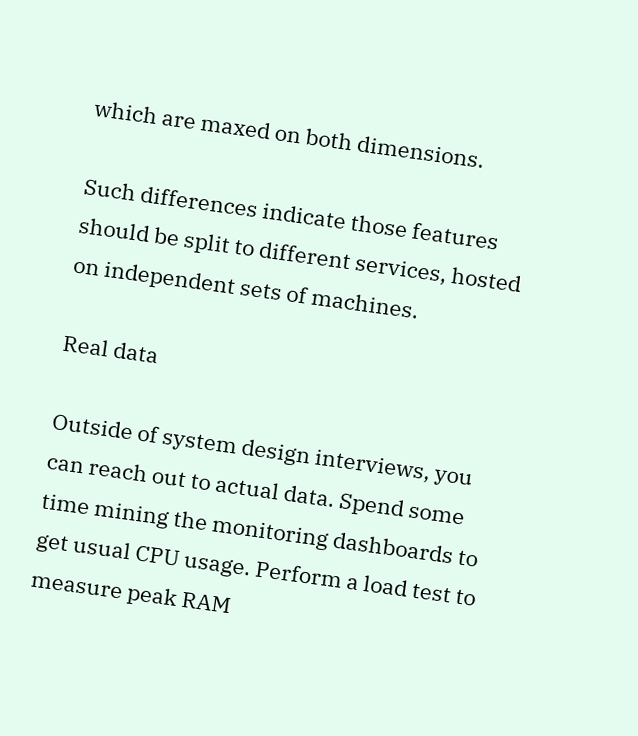which are maxed on both dimensions.

Such differences indicate those features should be split to different services, hosted on independent sets of machines.

Real data

Outside of system design interviews, you can reach out to actual data. Spend some time mining the monitoring dashboards to get usual CPU usage. Perform a load test to measure peak RAM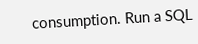consumption. Run a SQL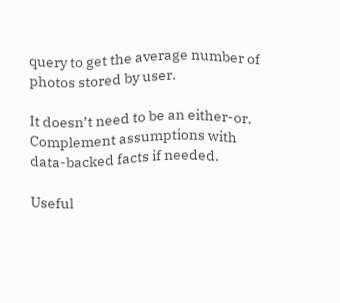query to get the average number of photos stored by user.

It doesn’t need to be an either-or. Complement assumptions with data-backed facts if needed.

Useful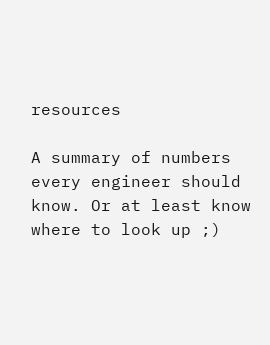resources

A summary of numbers every engineer should know. Or at least know where to look up ;)